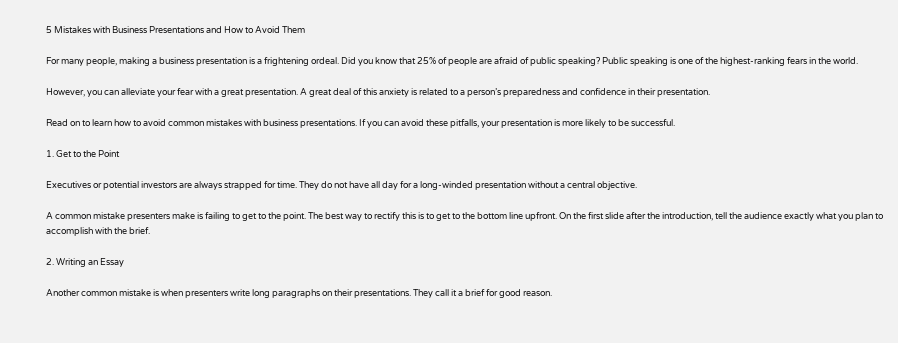5 Mistakes with Business Presentations and How to Avoid Them

For many people, making a business presentation is a frightening ordeal. Did you know that 25% of people are afraid of public speaking? Public speaking is one of the highest-ranking fears in the world.

However, you can alleviate your fear with a great presentation. A great deal of this anxiety is related to a person’s preparedness and confidence in their presentation.

Read on to learn how to avoid common mistakes with business presentations. If you can avoid these pitfalls, your presentation is more likely to be successful.

1. Get to the Point

Executives or potential investors are always strapped for time. They do not have all day for a long-winded presentation without a central objective.

A common mistake presenters make is failing to get to the point. The best way to rectify this is to get to the bottom line upfront. On the first slide after the introduction, tell the audience exactly what you plan to accomplish with the brief.

2. Writing an Essay

Another common mistake is when presenters write long paragraphs on their presentations. They call it a brief for good reason.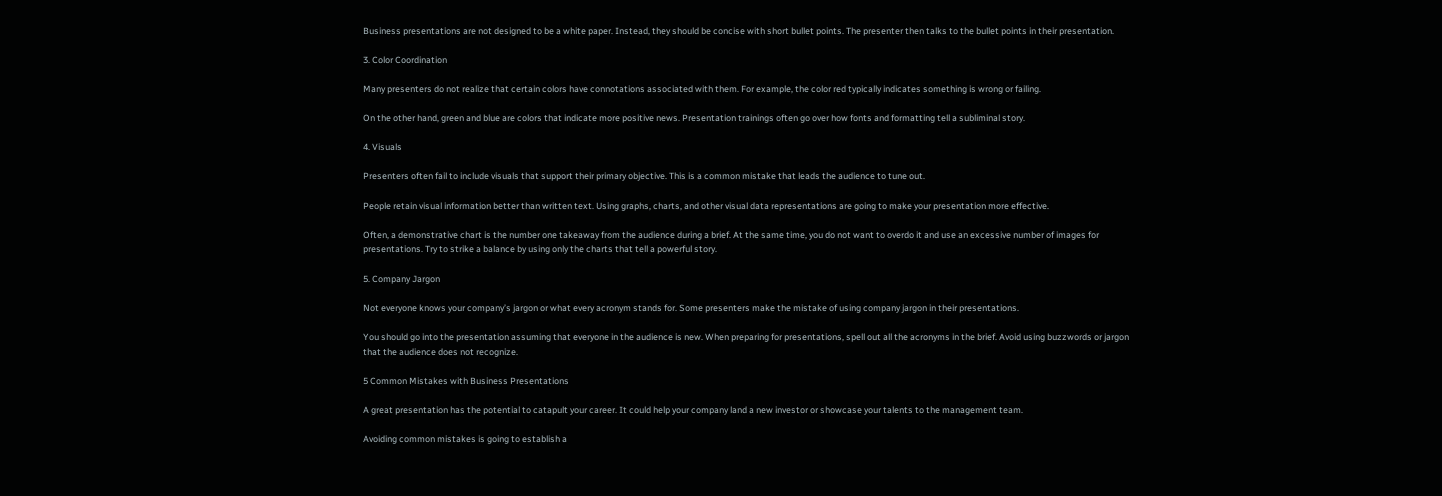Business presentations are not designed to be a white paper. Instead, they should be concise with short bullet points. The presenter then talks to the bullet points in their presentation.

3. Color Coordination

Many presenters do not realize that certain colors have connotations associated with them. For example, the color red typically indicates something is wrong or failing.

On the other hand, green and blue are colors that indicate more positive news. Presentation trainings often go over how fonts and formatting tell a subliminal story.

4. Visuals

Presenters often fail to include visuals that support their primary objective. This is a common mistake that leads the audience to tune out.

People retain visual information better than written text. Using graphs, charts, and other visual data representations are going to make your presentation more effective.

Often, a demonstrative chart is the number one takeaway from the audience during a brief. At the same time, you do not want to overdo it and use an excessive number of images for presentations. Try to strike a balance by using only the charts that tell a powerful story.

5. Company Jargon

Not everyone knows your company’s jargon or what every acronym stands for. Some presenters make the mistake of using company jargon in their presentations.

You should go into the presentation assuming that everyone in the audience is new. When preparing for presentations, spell out all the acronyms in the brief. Avoid using buzzwords or jargon that the audience does not recognize.

5 Common Mistakes with Business Presentations

A great presentation has the potential to catapult your career. It could help your company land a new investor or showcase your talents to the management team.

Avoiding common mistakes is going to establish a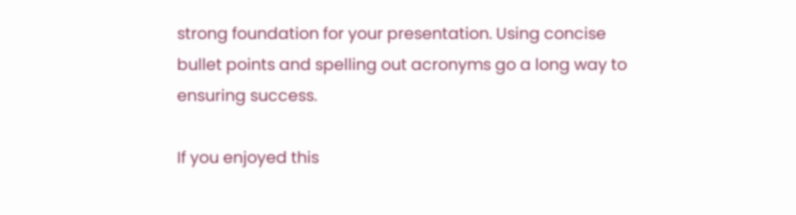strong foundation for your presentation. Using concise bullet points and spelling out acronyms go a long way to ensuring success.

If you enjoyed this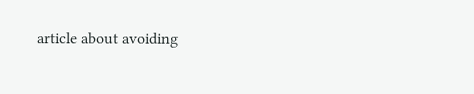article about avoiding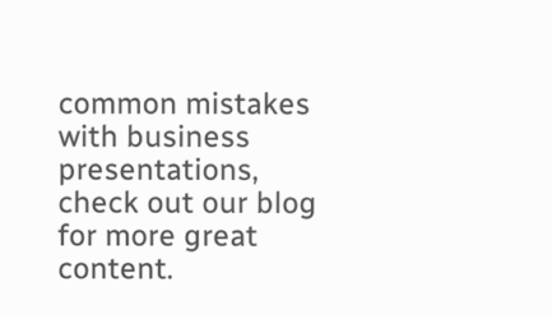common mistakes with business presentations, check out our blog for more great content.